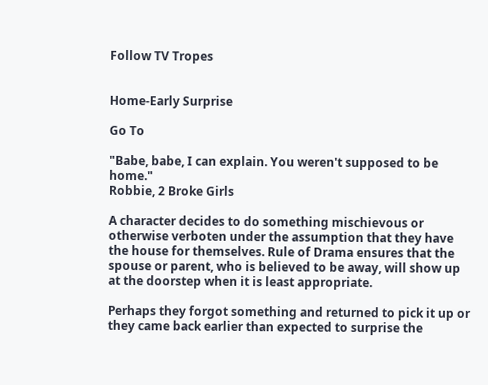Follow TV Tropes


Home-Early Surprise

Go To

"Babe, babe, I can explain. You weren't supposed to be home."
Robbie, 2 Broke Girls

A character decides to do something mischievous or otherwise verboten under the assumption that they have the house for themselves. Rule of Drama ensures that the spouse or parent, who is believed to be away, will show up at the doorstep when it is least appropriate.

Perhaps they forgot something and returned to pick it up or they came back earlier than expected to surprise the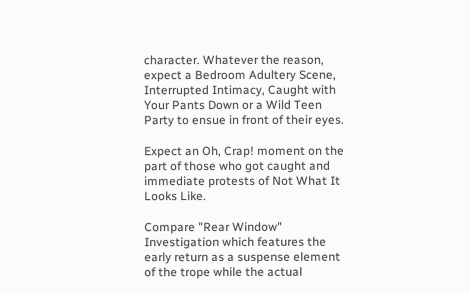character. Whatever the reason, expect a Bedroom Adultery Scene, Interrupted Intimacy, Caught with Your Pants Down or a Wild Teen Party to ensue in front of their eyes.

Expect an Oh, Crap! moment on the part of those who got caught and immediate protests of Not What It Looks Like.

Compare "Rear Window" Investigation which features the early return as a suspense element of the trope while the actual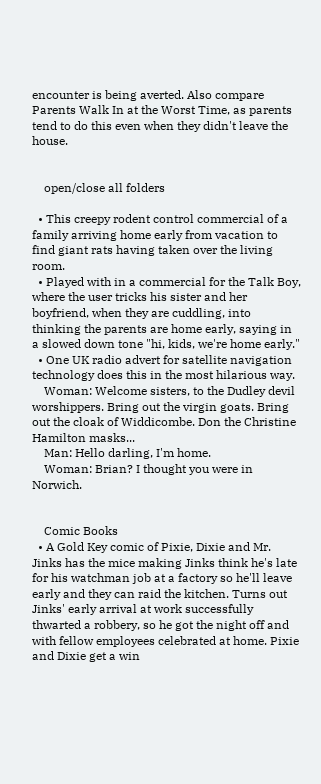encounter is being averted. Also compare Parents Walk In at the Worst Time, as parents tend to do this even when they didn't leave the house.


    open/close all folders

  • This creepy rodent control commercial of a family arriving home early from vacation to find giant rats having taken over the living room.
  • Played with in a commercial for the Talk Boy, where the user tricks his sister and her boyfriend, when they are cuddling, into thinking the parents are home early, saying in a slowed down tone "hi, kids, we're home early."
  • One UK radio advert for satellite navigation technology does this in the most hilarious way.
    Woman: Welcome sisters, to the Dudley devil worshippers. Bring out the virgin goats. Bring out the cloak of Widdicombe. Don the Christine Hamilton masks...
    Man: Hello darling, I'm home.
    Woman: Brian? I thought you were in Norwich.


    Comic Books
  • A Gold Key comic of Pixie, Dixie and Mr. Jinks has the mice making Jinks think he's late for his watchman job at a factory so he'll leave early and they can raid the kitchen. Turns out Jinks' early arrival at work successfully thwarted a robbery, so he got the night off and with fellow employees celebrated at home. Pixie and Dixie get a win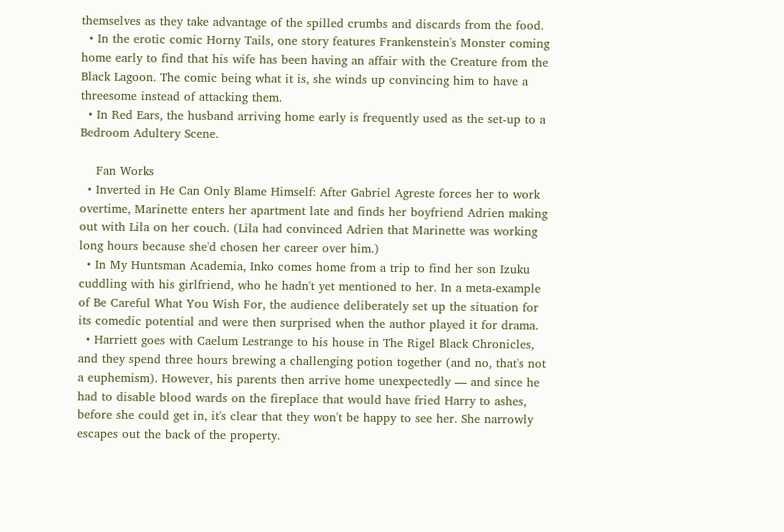themselves as they take advantage of the spilled crumbs and discards from the food.
  • In the erotic comic Horny Tails, one story features Frankenstein's Monster coming home early to find that his wife has been having an affair with the Creature from the Black Lagoon. The comic being what it is, she winds up convincing him to have a threesome instead of attacking them.
  • In Red Ears, the husband arriving home early is frequently used as the set-up to a Bedroom Adultery Scene.

    Fan Works
  • Inverted in He Can Only Blame Himself: After Gabriel Agreste forces her to work overtime, Marinette enters her apartment late and finds her boyfriend Adrien making out with Lila on her couch. (Lila had convinced Adrien that Marinette was working long hours because she'd chosen her career over him.)
  • In My Huntsman Academia, Inko comes home from a trip to find her son Izuku cuddling with his girlfriend, who he hadn't yet mentioned to her. In a meta-example of Be Careful What You Wish For, the audience deliberately set up the situation for its comedic potential and were then surprised when the author played it for drama.
  • Harriett goes with Caelum Lestrange to his house in The Rigel Black Chronicles, and they spend three hours brewing a challenging potion together (and no, that's not a euphemism). However, his parents then arrive home unexpectedly — and since he had to disable blood wards on the fireplace that would have fried Harry to ashes, before she could get in, it's clear that they won't be happy to see her. She narrowly escapes out the back of the property.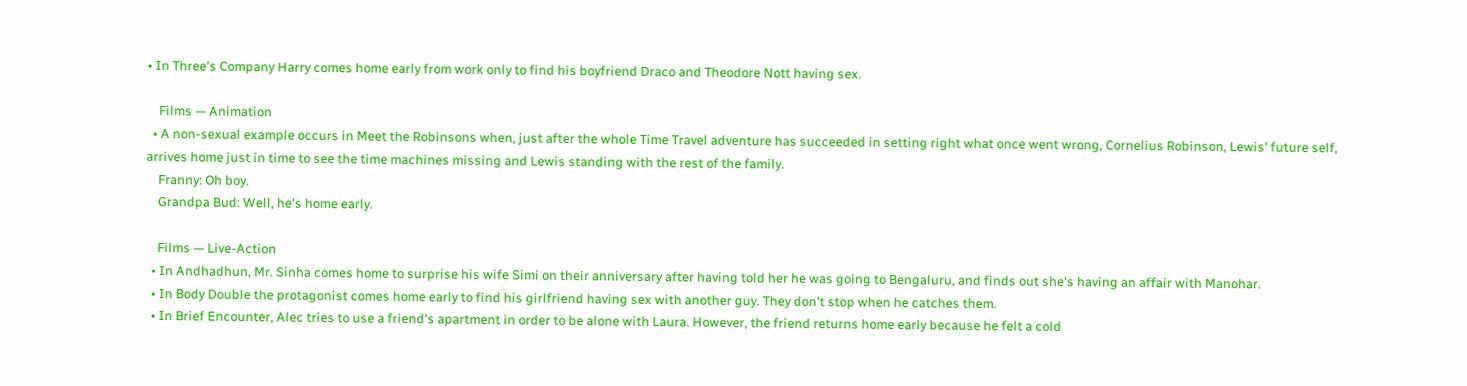• In Three's Company Harry comes home early from work only to find his boyfriend Draco and Theodore Nott having sex.

    Films — Animation
  • A non-sexual example occurs in Meet the Robinsons when, just after the whole Time Travel adventure has succeeded in setting right what once went wrong, Cornelius Robinson, Lewis' future self, arrives home just in time to see the time machines missing and Lewis standing with the rest of the family.
    Franny: Oh boy.
    Grandpa Bud: Well, he's home early.

    Films — Live-Action
  • In Andhadhun, Mr. Sinha comes home to surprise his wife Simi on their anniversary after having told her he was going to Bengaluru, and finds out she's having an affair with Manohar.
  • In Body Double the protagonist comes home early to find his girlfriend having sex with another guy. They don't stop when he catches them.
  • In Brief Encounter, Alec tries to use a friend's apartment in order to be alone with Laura. However, the friend returns home early because he felt a cold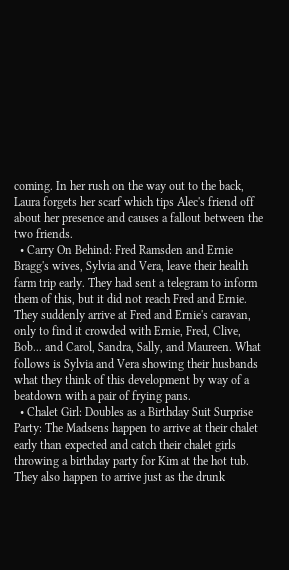coming. In her rush on the way out to the back, Laura forgets her scarf which tips Alec's friend off about her presence and causes a fallout between the two friends.
  • Carry On Behind: Fred Ramsden and Ernie Bragg's wives, Sylvia and Vera, leave their health farm trip early. They had sent a telegram to inform them of this, but it did not reach Fred and Ernie. They suddenly arrive at Fred and Ernie's caravan, only to find it crowded with Ernie, Fred, Clive, Bob... and Carol, Sandra, Sally, and Maureen. What follows is Sylvia and Vera showing their husbands what they think of this development by way of a beatdown with a pair of frying pans.
  • Chalet Girl: Doubles as a Birthday Suit Surprise Party: The Madsens happen to arrive at their chalet early than expected and catch their chalet girls throwing a birthday party for Kim at the hot tub. They also happen to arrive just as the drunk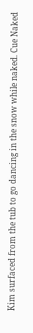Kim surfaced from the tub to go dancing in the snow while naked. Cue Naked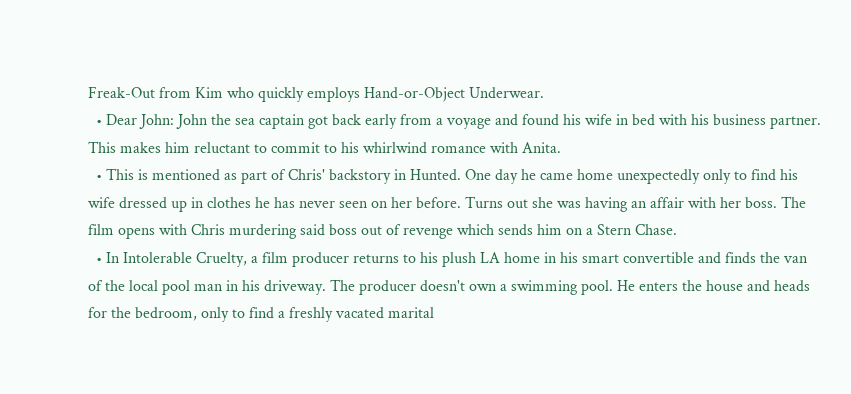Freak-Out from Kim who quickly employs Hand-or-Object Underwear.
  • Dear John: John the sea captain got back early from a voyage and found his wife in bed with his business partner. This makes him reluctant to commit to his whirlwind romance with Anita.
  • This is mentioned as part of Chris' backstory in Hunted. One day he came home unexpectedly only to find his wife dressed up in clothes he has never seen on her before. Turns out she was having an affair with her boss. The film opens with Chris murdering said boss out of revenge which sends him on a Stern Chase.
  • In Intolerable Cruelty, a film producer returns to his plush LA home in his smart convertible and finds the van of the local pool man in his driveway. The producer doesn't own a swimming pool. He enters the house and heads for the bedroom, only to find a freshly vacated marital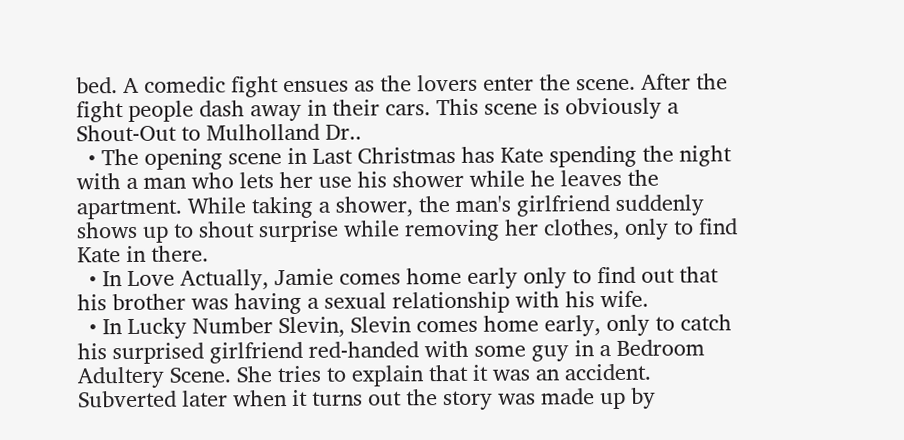bed. A comedic fight ensues as the lovers enter the scene. After the fight people dash away in their cars. This scene is obviously a Shout-Out to Mulholland Dr..
  • The opening scene in Last Christmas has Kate spending the night with a man who lets her use his shower while he leaves the apartment. While taking a shower, the man's girlfriend suddenly shows up to shout surprise while removing her clothes, only to find Kate in there.
  • In Love Actually, Jamie comes home early only to find out that his brother was having a sexual relationship with his wife.
  • In Lucky Number Slevin, Slevin comes home early, only to catch his surprised girlfriend red-handed with some guy in a Bedroom Adultery Scene. She tries to explain that it was an accident. Subverted later when it turns out the story was made up by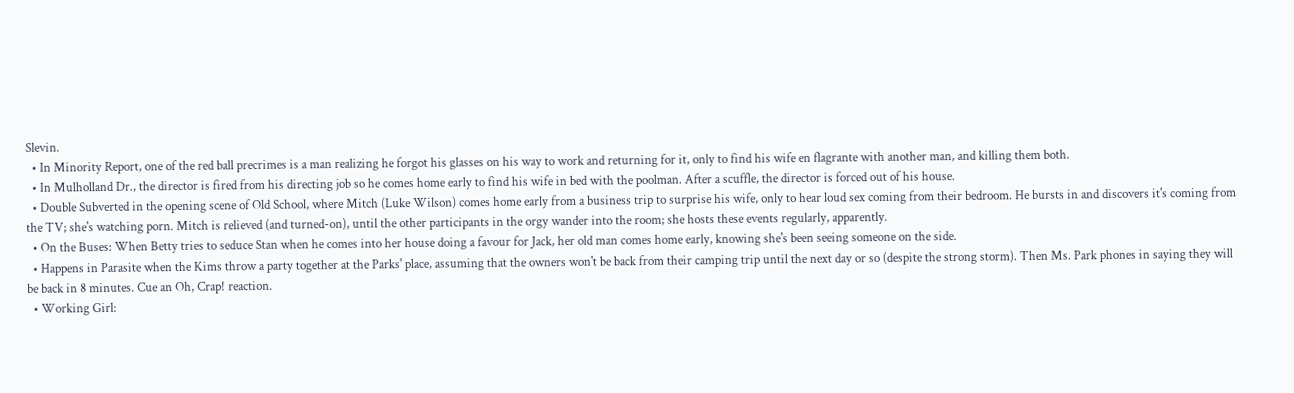Slevin.
  • In Minority Report, one of the red ball precrimes is a man realizing he forgot his glasses on his way to work and returning for it, only to find his wife en flagrante with another man, and killing them both.
  • In Mulholland Dr., the director is fired from his directing job so he comes home early to find his wife in bed with the poolman. After a scuffle, the director is forced out of his house.
  • Double Subverted in the opening scene of Old School, where Mitch (Luke Wilson) comes home early from a business trip to surprise his wife, only to hear loud sex coming from their bedroom. He bursts in and discovers it's coming from the TV; she's watching porn. Mitch is relieved (and turned-on), until the other participants in the orgy wander into the room; she hosts these events regularly, apparently.
  • On the Buses: When Betty tries to seduce Stan when he comes into her house doing a favour for Jack, her old man comes home early, knowing she's been seeing someone on the side.
  • Happens in Parasite when the Kims throw a party together at the Parks' place, assuming that the owners won't be back from their camping trip until the next day or so (despite the strong storm). Then Ms. Park phones in saying they will be back in 8 minutes. Cue an Oh, Crap! reaction.
  • Working Girl: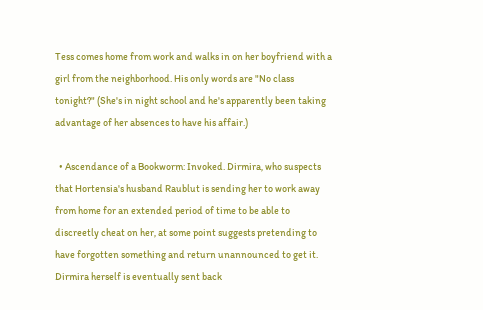Tess comes home from work and walks in on her boyfriend with a girl from the neighborhood. His only words are "No class tonight?" (She's in night school and he's apparently been taking advantage of her absences to have his affair.)

  • Ascendance of a Bookworm: Invoked. Dirmira, who suspects that Hortensia's husband Raublut is sending her to work away from home for an extended period of time to be able to discreetly cheat on her, at some point suggests pretending to have forgotten something and return unannounced to get it. Dirmira herself is eventually sent back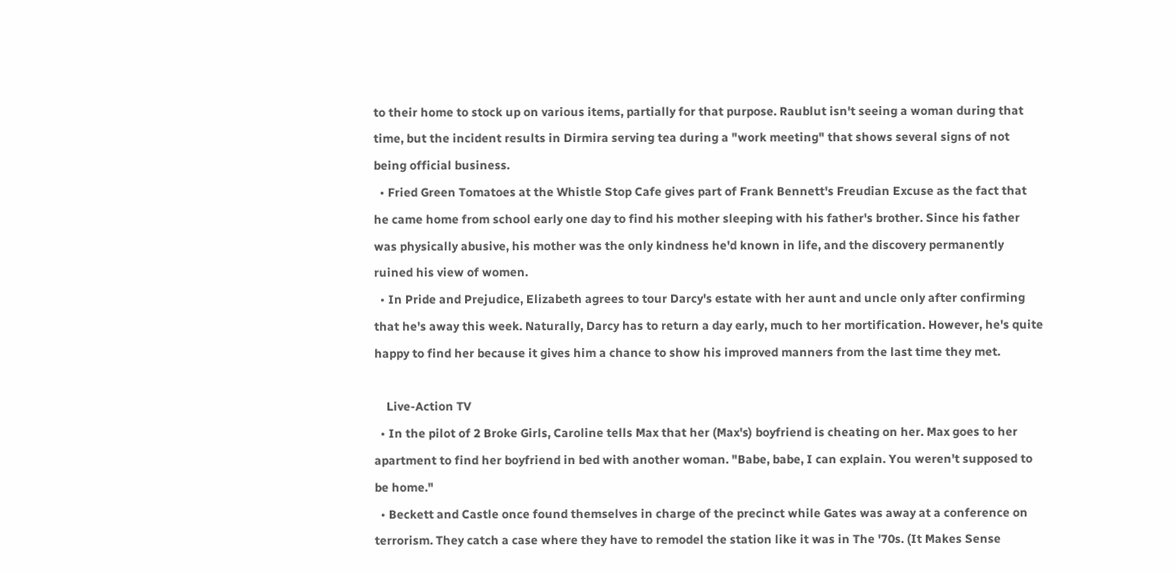to their home to stock up on various items, partially for that purpose. Raublut isn't seeing a woman during that time, but the incident results in Dirmira serving tea during a "work meeting" that shows several signs of not being official business.
  • Fried Green Tomatoes at the Whistle Stop Cafe gives part of Frank Bennett's Freudian Excuse as the fact that he came home from school early one day to find his mother sleeping with his father's brother. Since his father was physically abusive, his mother was the only kindness he'd known in life, and the discovery permanently ruined his view of women.
  • In Pride and Prejudice, Elizabeth agrees to tour Darcy's estate with her aunt and uncle only after confirming that he's away this week. Naturally, Darcy has to return a day early, much to her mortification. However, he's quite happy to find her because it gives him a chance to show his improved manners from the last time they met.

    Live-Action TV
  • In the pilot of 2 Broke Girls, Caroline tells Max that her (Max's) boyfriend is cheating on her. Max goes to her apartment to find her boyfriend in bed with another woman. "Babe, babe, I can explain. You weren't supposed to be home."
  • Beckett and Castle once found themselves in charge of the precinct while Gates was away at a conference on terrorism. They catch a case where they have to remodel the station like it was in The '70s. (It Makes Sense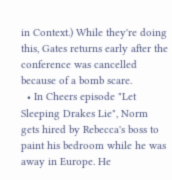in Context.) While they're doing this, Gates returns early after the conference was cancelled because of a bomb scare.
  • In Cheers episode "Let Sleeping Drakes Lie", Norm gets hired by Rebecca's boss to paint his bedroom while he was away in Europe. He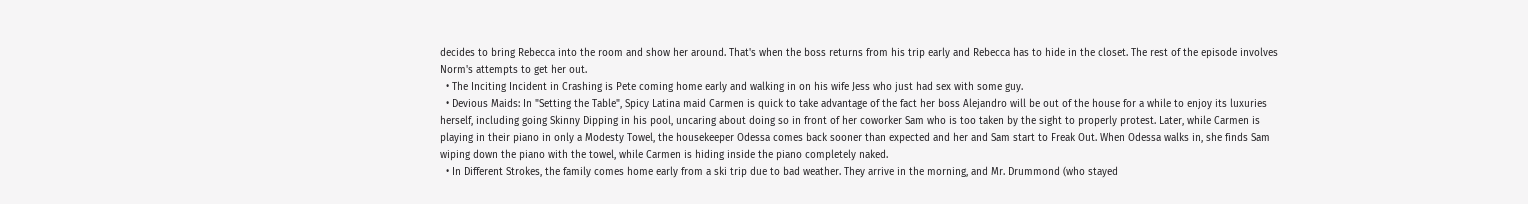decides to bring Rebecca into the room and show her around. That's when the boss returns from his trip early and Rebecca has to hide in the closet. The rest of the episode involves Norm's attempts to get her out.
  • The Inciting Incident in Crashing is Pete coming home early and walking in on his wife Jess who just had sex with some guy.
  • Devious Maids: In "Setting the Table", Spicy Latina maid Carmen is quick to take advantage of the fact her boss Alejandro will be out of the house for a while to enjoy its luxuries herself, including going Skinny Dipping in his pool, uncaring about doing so in front of her coworker Sam who is too taken by the sight to properly protest. Later, while Carmen is playing in their piano in only a Modesty Towel, the housekeeper Odessa comes back sooner than expected and her and Sam start to Freak Out. When Odessa walks in, she finds Sam wiping down the piano with the towel, while Carmen is hiding inside the piano completely naked.
  • In Different Strokes, the family comes home early from a ski trip due to bad weather. They arrive in the morning, and Mr. Drummond (who stayed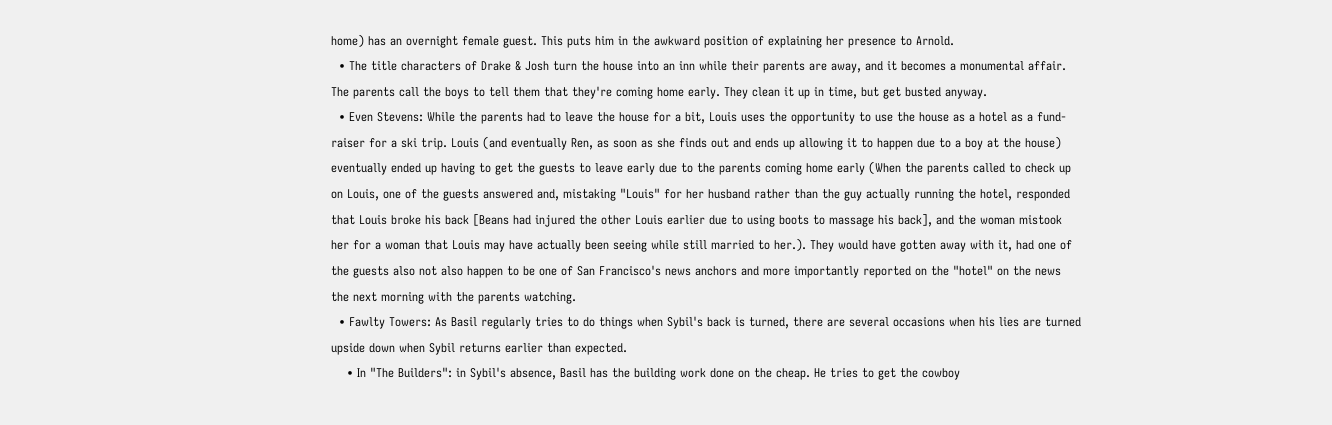home) has an overnight female guest. This puts him in the awkward position of explaining her presence to Arnold.
  • The title characters of Drake & Josh turn the house into an inn while their parents are away, and it becomes a monumental affair. The parents call the boys to tell them that they're coming home early. They clean it up in time, but get busted anyway.
  • Even Stevens: While the parents had to leave the house for a bit, Louis uses the opportunity to use the house as a hotel as a fund-raiser for a ski trip. Louis (and eventually Ren, as soon as she finds out and ends up allowing it to happen due to a boy at the house) eventually ended up having to get the guests to leave early due to the parents coming home early (When the parents called to check up on Louis, one of the guests answered and, mistaking "Louis" for her husband rather than the guy actually running the hotel, responded that Louis broke his back [Beans had injured the other Louis earlier due to using boots to massage his back], and the woman mistook her for a woman that Louis may have actually been seeing while still married to her.). They would have gotten away with it, had one of the guests also not also happen to be one of San Francisco's news anchors and more importantly reported on the "hotel" on the news the next morning with the parents watching.
  • Fawlty Towers: As Basil regularly tries to do things when Sybil's back is turned, there are several occasions when his lies are turned upside down when Sybil returns earlier than expected.
    • In "The Builders": in Sybil's absence, Basil has the building work done on the cheap. He tries to get the cowboy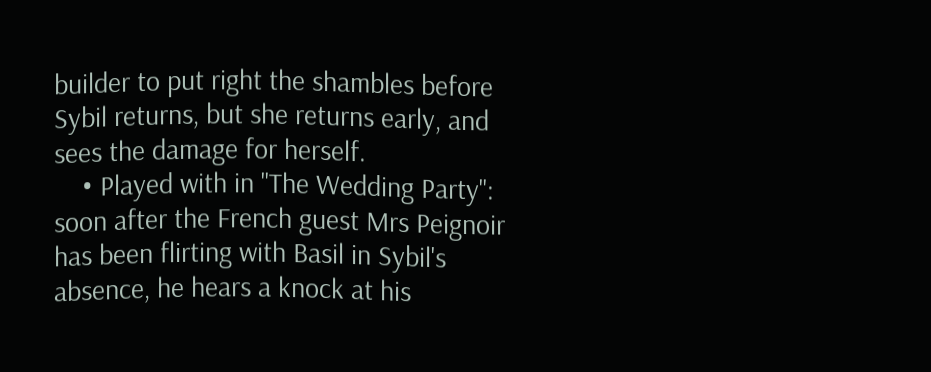builder to put right the shambles before Sybil returns, but she returns early, and sees the damage for herself.
    • Played with in "The Wedding Party": soon after the French guest Mrs Peignoir has been flirting with Basil in Sybil's absence, he hears a knock at his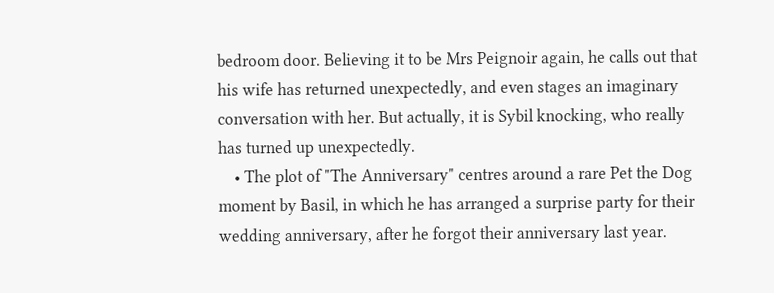bedroom door. Believing it to be Mrs Peignoir again, he calls out that his wife has returned unexpectedly, and even stages an imaginary conversation with her. But actually, it is Sybil knocking, who really has turned up unexpectedly.
    • The plot of "The Anniversary" centres around a rare Pet the Dog moment by Basil, in which he has arranged a surprise party for their wedding anniversary, after he forgot their anniversary last year.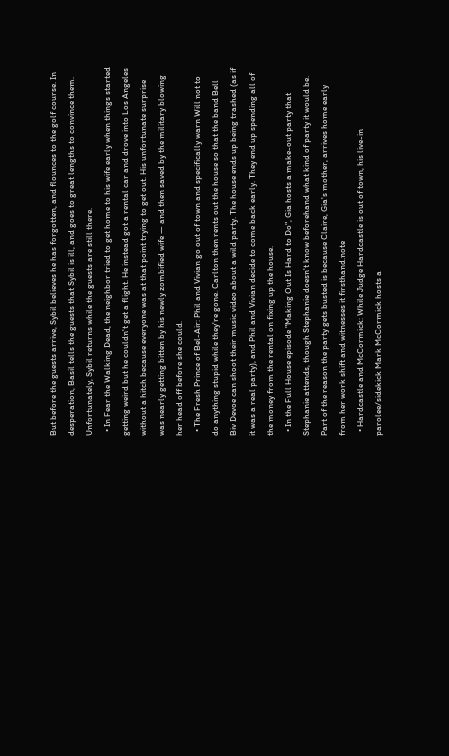But before the guests arrive, Sybil believes he has forgotten, and flounces to the golf course. In desperation, Basil tells the guests that Sybil is ill, and goes to great lengths to convince them. Unfortunately, Sybil returns while the guests are still there.
  • In Fear the Walking Dead, the neighbor tried to get home to his wife early when things started getting weird but he couldn't get a flight. He instead got a rental car and drove into Los Angeles without a hitch because everyone was at that point trying to get out. His unfortunate surprise was nearly getting bitten by his newly zombified wife — and then saved by the military blowing her head off before she could.
  • The Fresh Prince of Bel-Air: Phil and Vivian go out of town and specifically warn Will not to do anything stupid while they're gone. Carlton then rents out the house so that the band Bell Biv Devoe can shoot their music video about a wild party. The house ends up being trashed (as if it was a real party), and Phil and Vivian decide to come back early. They end up spending all of the money from the rental on fixing up the house.
  • In the Full House episode "Making Out Is Hard to Do", Gia hosts a make-out party that Stephanie attends, though Stephanie doesn't know beforehand what kind of party it would be. Part of the reason the party gets busted is because Claire, Gia's mother, arrives home early from her work shift and witnesses it firsthand.note
  • Hardcastle and McCormick: While Judge Hardcastle is out of town, his live-in parolee/sidekick Mark McCormick hosts a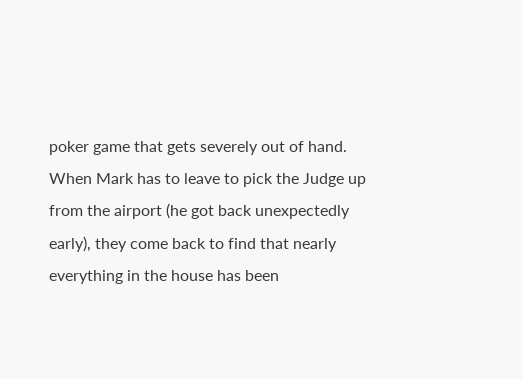poker game that gets severely out of hand. When Mark has to leave to pick the Judge up from the airport (he got back unexpectedly early), they come back to find that nearly everything in the house has been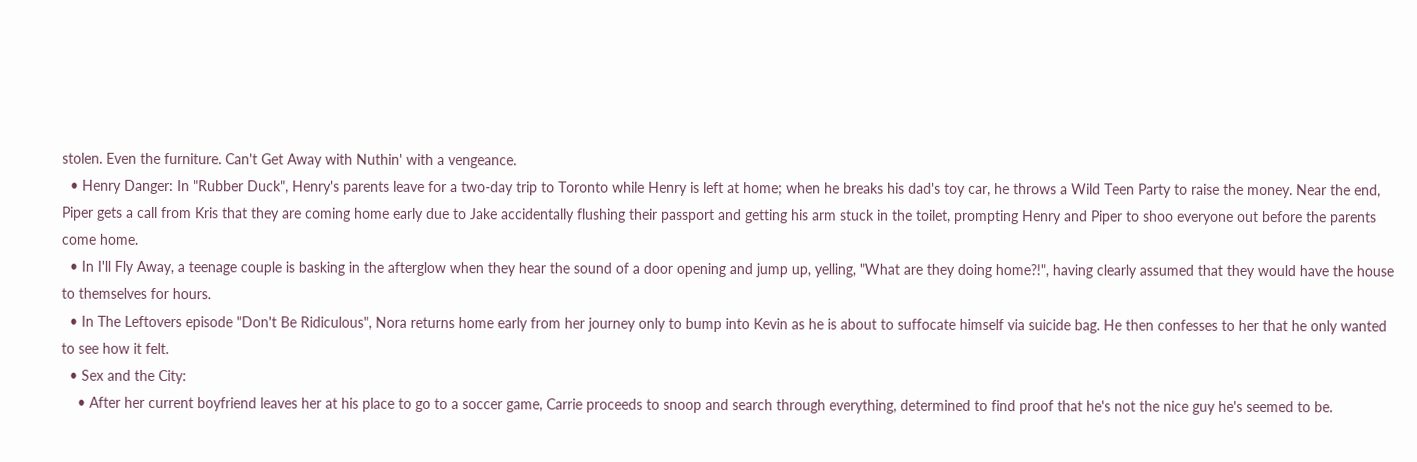stolen. Even the furniture. Can't Get Away with Nuthin' with a vengeance.
  • Henry Danger: In "Rubber Duck", Henry's parents leave for a two-day trip to Toronto while Henry is left at home; when he breaks his dad's toy car, he throws a Wild Teen Party to raise the money. Near the end, Piper gets a call from Kris that they are coming home early due to Jake accidentally flushing their passport and getting his arm stuck in the toilet, prompting Henry and Piper to shoo everyone out before the parents come home.
  • In I'll Fly Away, a teenage couple is basking in the afterglow when they hear the sound of a door opening and jump up, yelling, "What are they doing home?!", having clearly assumed that they would have the house to themselves for hours.
  • In The Leftovers episode "Don't Be Ridiculous", Nora returns home early from her journey only to bump into Kevin as he is about to suffocate himself via suicide bag. He then confesses to her that he only wanted to see how it felt.
  • Sex and the City:
    • After her current boyfriend leaves her at his place to go to a soccer game, Carrie proceeds to snoop and search through everything, determined to find proof that he's not the nice guy he's seemed to be.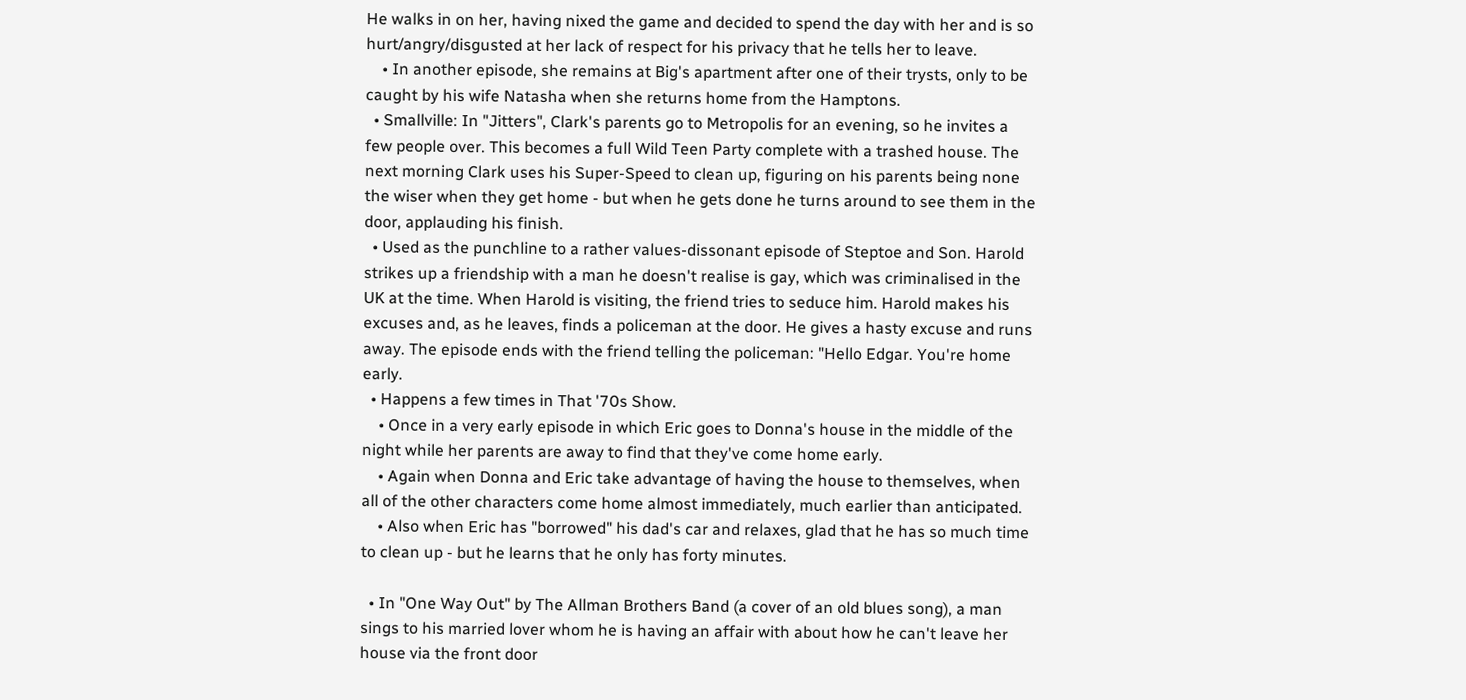He walks in on her, having nixed the game and decided to spend the day with her and is so hurt/angry/disgusted at her lack of respect for his privacy that he tells her to leave.
    • In another episode, she remains at Big's apartment after one of their trysts, only to be caught by his wife Natasha when she returns home from the Hamptons.
  • Smallville: In "Jitters", Clark's parents go to Metropolis for an evening, so he invites a few people over. This becomes a full Wild Teen Party complete with a trashed house. The next morning Clark uses his Super-Speed to clean up, figuring on his parents being none the wiser when they get home - but when he gets done he turns around to see them in the door, applauding his finish.
  • Used as the punchline to a rather values-dissonant episode of Steptoe and Son. Harold strikes up a friendship with a man he doesn't realise is gay, which was criminalised in the UK at the time. When Harold is visiting, the friend tries to seduce him. Harold makes his excuses and, as he leaves, finds a policeman at the door. He gives a hasty excuse and runs away. The episode ends with the friend telling the policeman: "Hello Edgar. You're home early.
  • Happens a few times in That '70s Show.
    • Once in a very early episode in which Eric goes to Donna's house in the middle of the night while her parents are away to find that they've come home early.
    • Again when Donna and Eric take advantage of having the house to themselves, when all of the other characters come home almost immediately, much earlier than anticipated.
    • Also when Eric has "borrowed" his dad's car and relaxes, glad that he has so much time to clean up - but he learns that he only has forty minutes.

  • In "One Way Out" by The Allman Brothers Band (a cover of an old blues song), a man sings to his married lover whom he is having an affair with about how he can't leave her house via the front door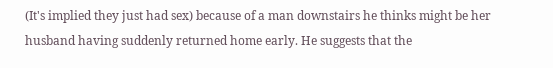(It's implied they just had sex) because of a man downstairs he thinks might be her husband having suddenly returned home early. He suggests that the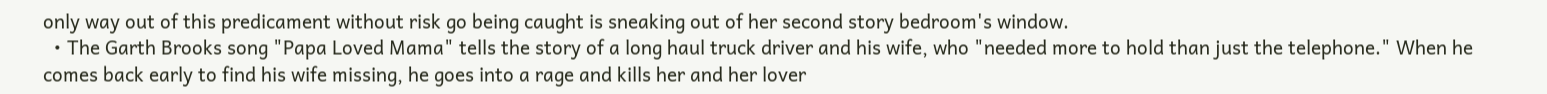only way out of this predicament without risk go being caught is sneaking out of her second story bedroom's window.
  • The Garth Brooks song "Papa Loved Mama" tells the story of a long haul truck driver and his wife, who "needed more to hold than just the telephone." When he comes back early to find his wife missing, he goes into a rage and kills her and her lover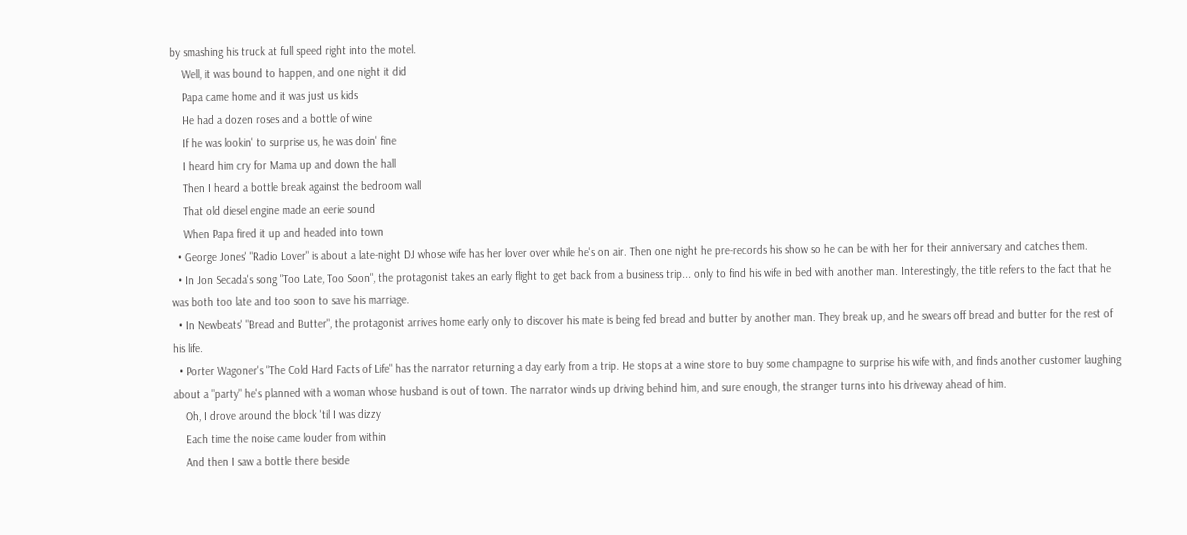by smashing his truck at full speed right into the motel.
    Well, it was bound to happen, and one night it did
    Papa came home and it was just us kids
    He had a dozen roses and a bottle of wine
    If he was lookin' to surprise us, he was doin' fine
    I heard him cry for Mama up and down the hall
    Then I heard a bottle break against the bedroom wall
    That old diesel engine made an eerie sound
    When Papa fired it up and headed into town
  • George Jones' "Radio Lover" is about a late-night DJ whose wife has her lover over while he's on air. Then one night he pre-records his show so he can be with her for their anniversary and catches them.
  • In Jon Secada's song "Too Late, Too Soon", the protagonist takes an early flight to get back from a business trip... only to find his wife in bed with another man. Interestingly, the title refers to the fact that he was both too late and too soon to save his marriage.
  • In Newbeats' "Bread and Butter", the protagonist arrives home early only to discover his mate is being fed bread and butter by another man. They break up, and he swears off bread and butter for the rest of his life.
  • Porter Wagoner's "The Cold Hard Facts of Life" has the narrator returning a day early from a trip. He stops at a wine store to buy some champagne to surprise his wife with, and finds another customer laughing about a "party" he's planned with a woman whose husband is out of town. The narrator winds up driving behind him, and sure enough, the stranger turns into his driveway ahead of him.
    Oh, I drove around the block 'til I was dizzy
    Each time the noise came louder from within
    And then I saw a bottle there beside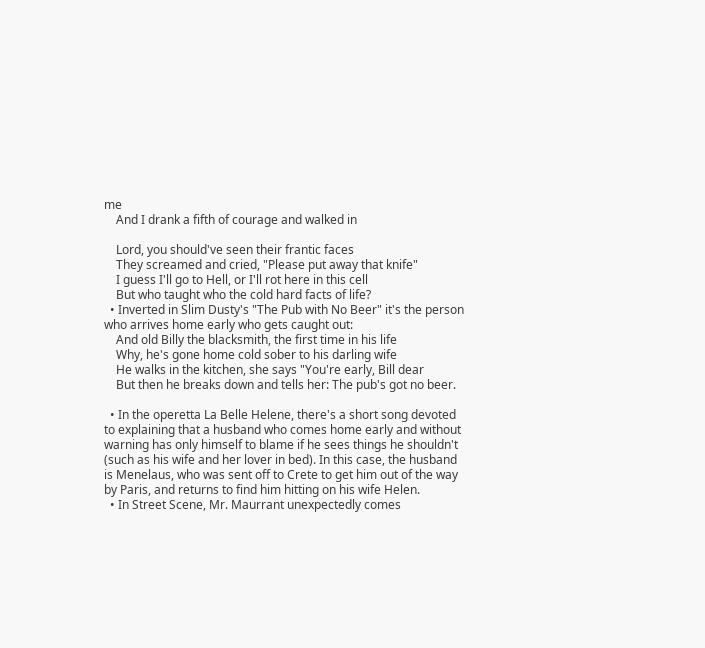me
    And I drank a fifth of courage and walked in

    Lord, you should've seen their frantic faces
    They screamed and cried, "Please put away that knife"
    I guess I'll go to Hell, or I'll rot here in this cell
    But who taught who the cold hard facts of life?
  • Inverted in Slim Dusty's "The Pub with No Beer" it's the person who arrives home early who gets caught out:
    And old Billy the blacksmith, the first time in his life
    Why, he's gone home cold sober to his darling wife
    He walks in the kitchen, she says "You're early, Bill dear
    But then he breaks down and tells her: The pub's got no beer.

  • In the operetta La Belle Helene, there's a short song devoted to explaining that a husband who comes home early and without warning has only himself to blame if he sees things he shouldn't (such as his wife and her lover in bed). In this case, the husband is Menelaus, who was sent off to Crete to get him out of the way by Paris, and returns to find him hitting on his wife Helen.
  • In Street Scene, Mr. Maurrant unexpectedly comes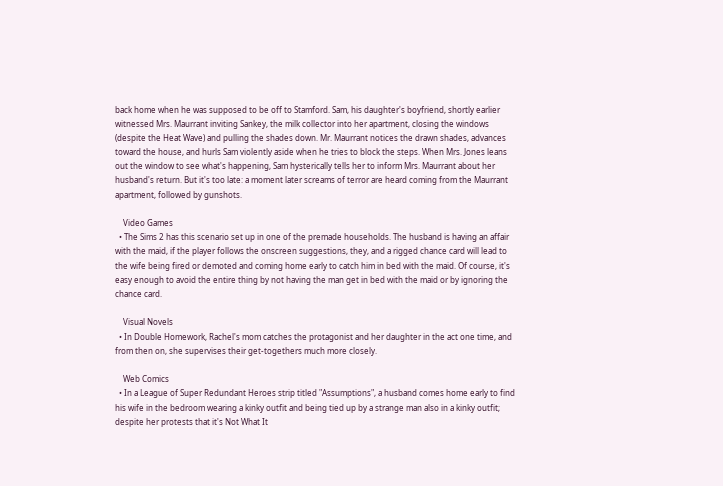back home when he was supposed to be off to Stamford. Sam, his daughter's boyfriend, shortly earlier witnessed Mrs. Maurrant inviting Sankey, the milk collector into her apartment, closing the windows (despite the Heat Wave) and pulling the shades down. Mr. Maurrant notices the drawn shades, advances toward the house, and hurls Sam violently aside when he tries to block the steps. When Mrs. Jones leans out the window to see what's happening, Sam hysterically tells her to inform Mrs. Maurrant about her husband's return. But it's too late: a moment later screams of terror are heard coming from the Maurrant apartment, followed by gunshots.

    Video Games
  • The Sims 2 has this scenario set up in one of the premade households. The husband is having an affair with the maid, if the player follows the onscreen suggestions, they, and a rigged chance card will lead to the wife being fired or demoted and coming home early to catch him in bed with the maid. Of course, it's easy enough to avoid the entire thing by not having the man get in bed with the maid or by ignoring the chance card.

    Visual Novels
  • In Double Homework, Rachel's mom catches the protagonist and her daughter in the act one time, and from then on, she supervises their get-togethers much more closely.

    Web Comics
  • In a League of Super Redundant Heroes strip titled "Assumptions", a husband comes home early to find his wife in the bedroom wearing a kinky outfit and being tied up by a strange man also in a kinky outfit; despite her protests that it's Not What It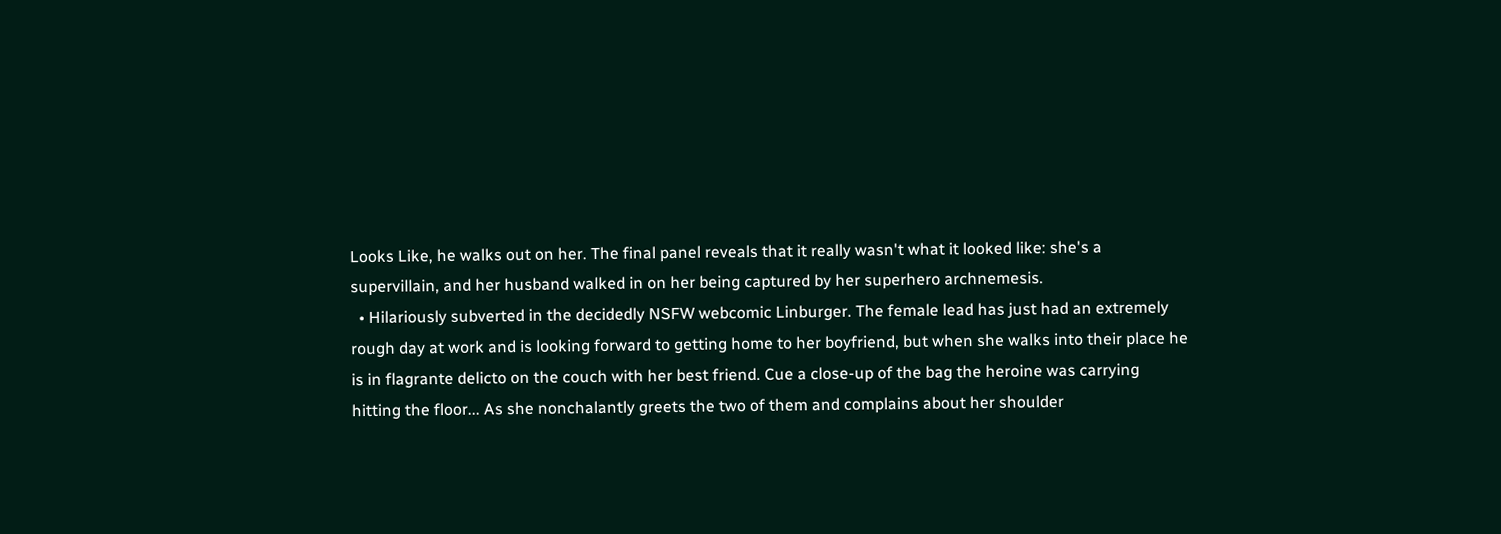Looks Like, he walks out on her. The final panel reveals that it really wasn't what it looked like: she's a supervillain, and her husband walked in on her being captured by her superhero archnemesis.
  • Hilariously subverted in the decidedly NSFW webcomic Linburger. The female lead has just had an extremely rough day at work and is looking forward to getting home to her boyfriend, but when she walks into their place he is in flagrante delicto on the couch with her best friend. Cue a close-up of the bag the heroine was carrying hitting the floor... As she nonchalantly greets the two of them and complains about her shoulder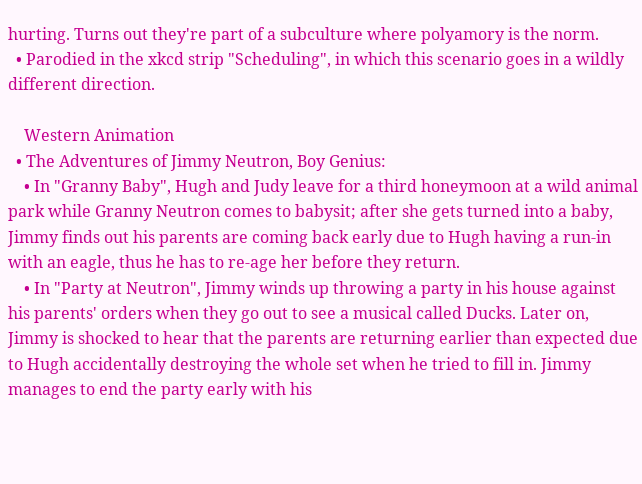hurting. Turns out they're part of a subculture where polyamory is the norm.
  • Parodied in the xkcd strip "Scheduling", in which this scenario goes in a wildly different direction.

    Western Animation
  • The Adventures of Jimmy Neutron, Boy Genius:
    • In "Granny Baby", Hugh and Judy leave for a third honeymoon at a wild animal park while Granny Neutron comes to babysit; after she gets turned into a baby, Jimmy finds out his parents are coming back early due to Hugh having a run-in with an eagle, thus he has to re-age her before they return.
    • In "Party at Neutron", Jimmy winds up throwing a party in his house against his parents' orders when they go out to see a musical called Ducks. Later on, Jimmy is shocked to hear that the parents are returning earlier than expected due to Hugh accidentally destroying the whole set when he tried to fill in. Jimmy manages to end the party early with his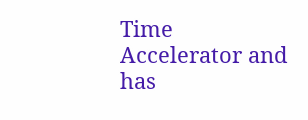Time Accelerator and has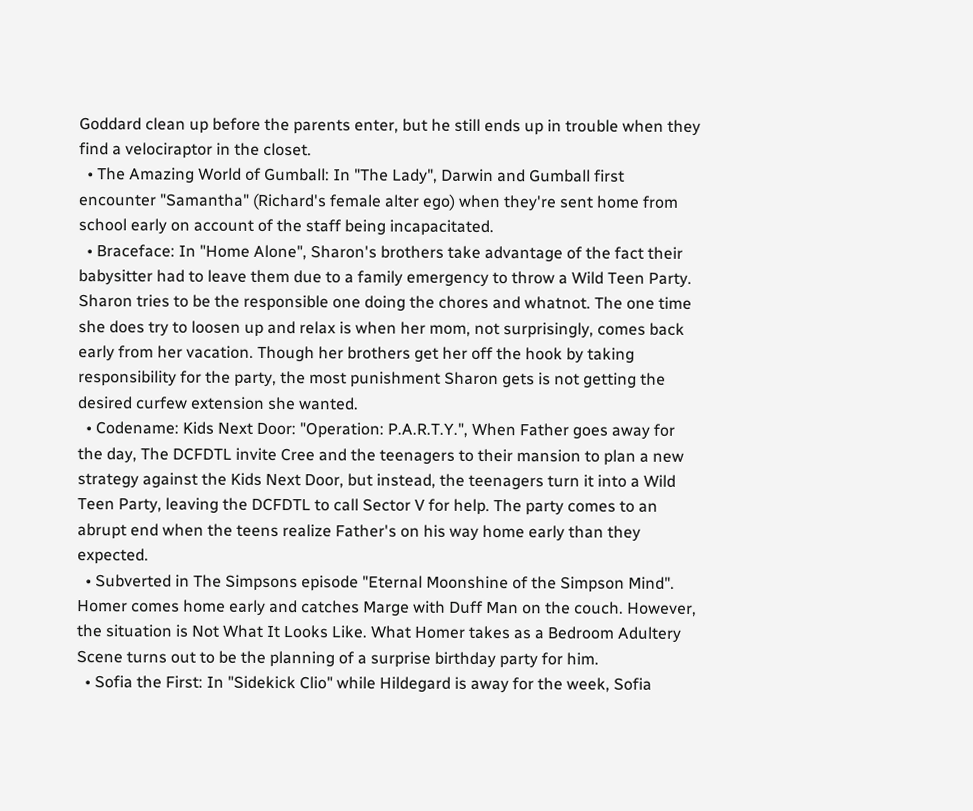Goddard clean up before the parents enter, but he still ends up in trouble when they find a velociraptor in the closet.
  • The Amazing World of Gumball: In "The Lady", Darwin and Gumball first encounter "Samantha" (Richard's female alter ego) when they're sent home from school early on account of the staff being incapacitated.
  • Braceface: In "Home Alone", Sharon's brothers take advantage of the fact their babysitter had to leave them due to a family emergency to throw a Wild Teen Party. Sharon tries to be the responsible one doing the chores and whatnot. The one time she does try to loosen up and relax is when her mom, not surprisingly, comes back early from her vacation. Though her brothers get her off the hook by taking responsibility for the party, the most punishment Sharon gets is not getting the desired curfew extension she wanted.
  • Codename: Kids Next Door: "Operation: P.A.R.T.Y.", When Father goes away for the day, The DCFDTL invite Cree and the teenagers to their mansion to plan a new strategy against the Kids Next Door, but instead, the teenagers turn it into a Wild Teen Party, leaving the DCFDTL to call Sector V for help. The party comes to an abrupt end when the teens realize Father's on his way home early than they expected.
  • Subverted in The Simpsons episode "Eternal Moonshine of the Simpson Mind". Homer comes home early and catches Marge with Duff Man on the couch. However, the situation is Not What It Looks Like. What Homer takes as a Bedroom Adultery Scene turns out to be the planning of a surprise birthday party for him.
  • Sofia the First: In "Sidekick Clio" while Hildegard is away for the week, Sofia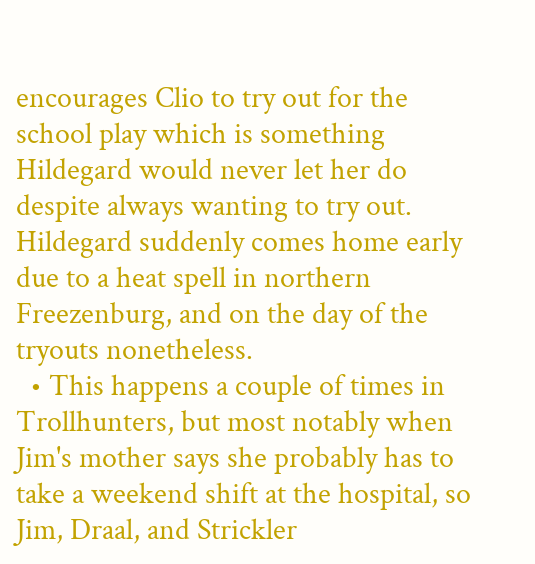encourages Clio to try out for the school play which is something Hildegard would never let her do despite always wanting to try out. Hildegard suddenly comes home early due to a heat spell in northern Freezenburg, and on the day of the tryouts nonetheless.
  • This happens a couple of times in Trollhunters, but most notably when Jim's mother says she probably has to take a weekend shift at the hospital, so Jim, Draal, and Strickler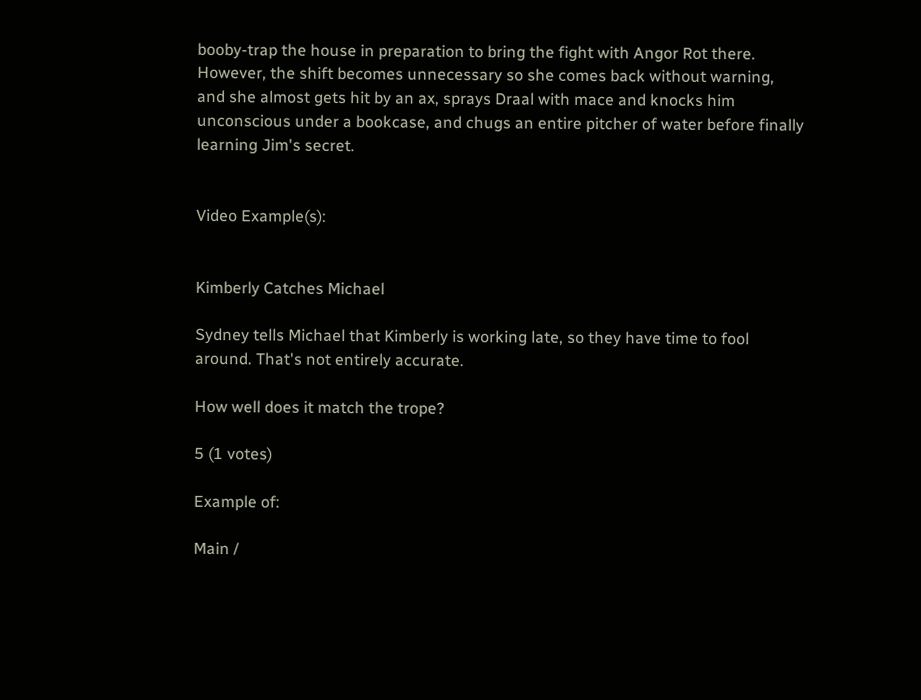booby-trap the house in preparation to bring the fight with Angor Rot there. However, the shift becomes unnecessary so she comes back without warning, and she almost gets hit by an ax, sprays Draal with mace and knocks him unconscious under a bookcase, and chugs an entire pitcher of water before finally learning Jim's secret.


Video Example(s):


Kimberly Catches Michael

Sydney tells Michael that Kimberly is working late, so they have time to fool around. That's not entirely accurate.

How well does it match the trope?

5 (1 votes)

Example of:

Main /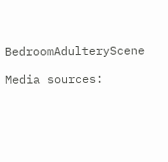BedroomAdulteryScene

Media sources: